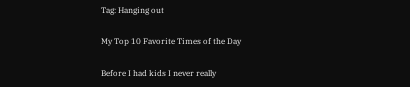Tag: Hanging out

My Top 10 Favorite Times of the Day

Before I had kids I never really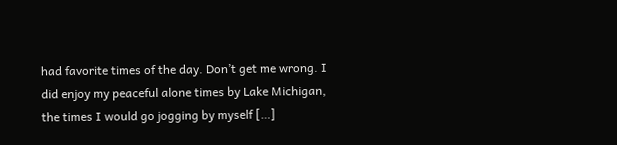had favorite times of the day. Don’t get me wrong. I did enjoy my peaceful alone times by Lake Michigan, the times I would go jogging by myself […]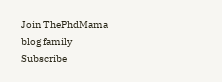Join ThePhdMama blog family
Subscribe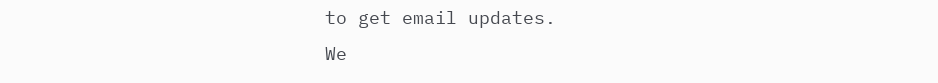to get email updates.
We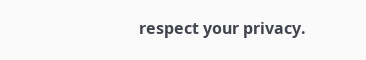respect your privacy.